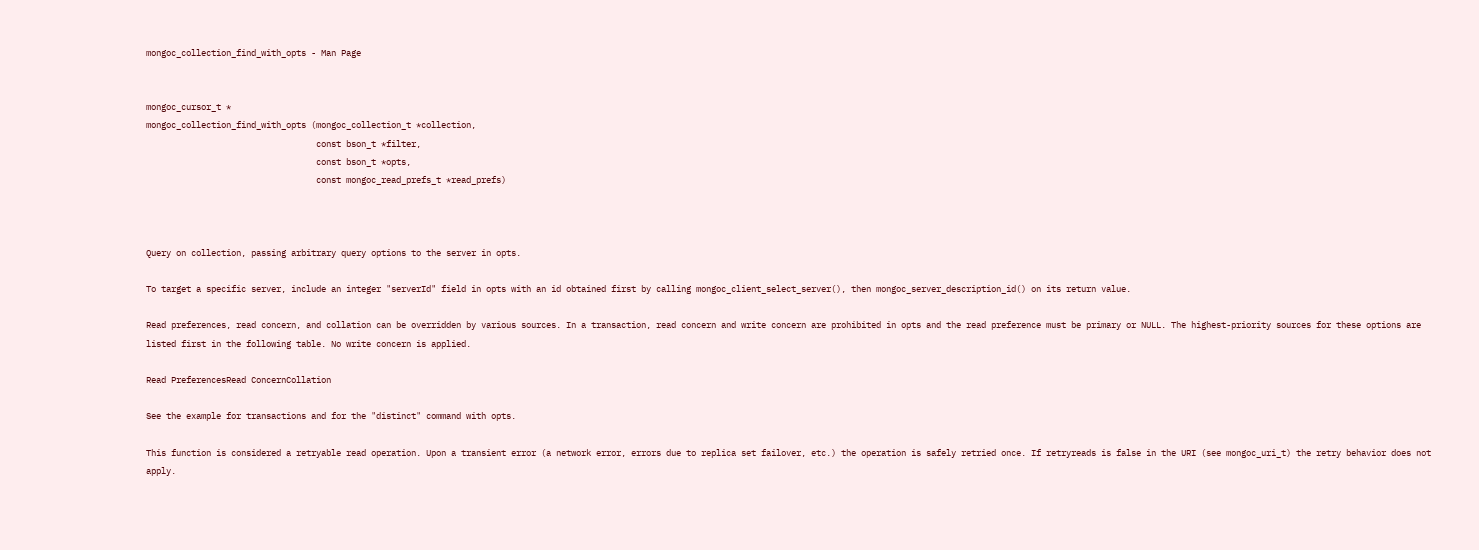mongoc_collection_find_with_opts - Man Page


mongoc_cursor_t *
mongoc_collection_find_with_opts (mongoc_collection_t *collection,
                                  const bson_t *filter,
                                  const bson_t *opts,
                                  const mongoc_read_prefs_t *read_prefs)



Query on collection, passing arbitrary query options to the server in opts.

To target a specific server, include an integer "serverId" field in opts with an id obtained first by calling mongoc_client_select_server(), then mongoc_server_description_id() on its return value.

Read preferences, read concern, and collation can be overridden by various sources. In a transaction, read concern and write concern are prohibited in opts and the read preference must be primary or NULL. The highest-priority sources for these options are listed first in the following table. No write concern is applied.

Read PreferencesRead ConcernCollation

See the example for transactions and for the "distinct" command with opts.

This function is considered a retryable read operation. Upon a transient error (a network error, errors due to replica set failover, etc.) the operation is safely retried once. If retryreads is false in the URI (see mongoc_uri_t) the retry behavior does not apply.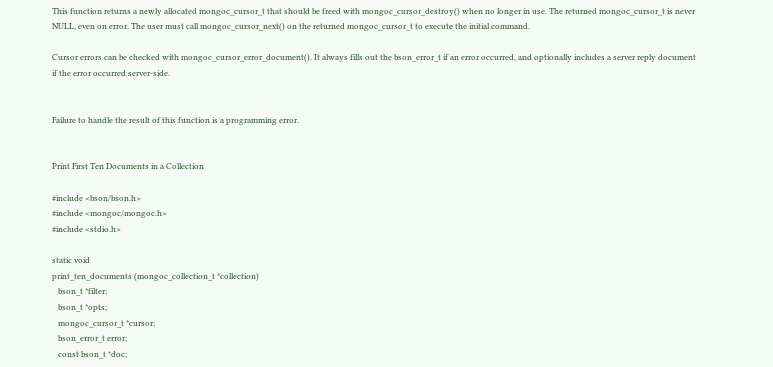This function returns a newly allocated mongoc_cursor_t that should be freed with mongoc_cursor_destroy() when no longer in use. The returned mongoc_cursor_t is never NULL, even on error. The user must call mongoc_cursor_next() on the returned mongoc_cursor_t to execute the initial command.

Cursor errors can be checked with mongoc_cursor_error_document(). It always fills out the bson_error_t if an error occurred, and optionally includes a server reply document if the error occurred server-side.


Failure to handle the result of this function is a programming error.


Print First Ten Documents in a Collection

#include <bson/bson.h>
#include <mongoc/mongoc.h>
#include <stdio.h>

static void
print_ten_documents (mongoc_collection_t *collection)
   bson_t *filter;
   bson_t *opts;
   mongoc_cursor_t *cursor;
   bson_error_t error;
   const bson_t *doc;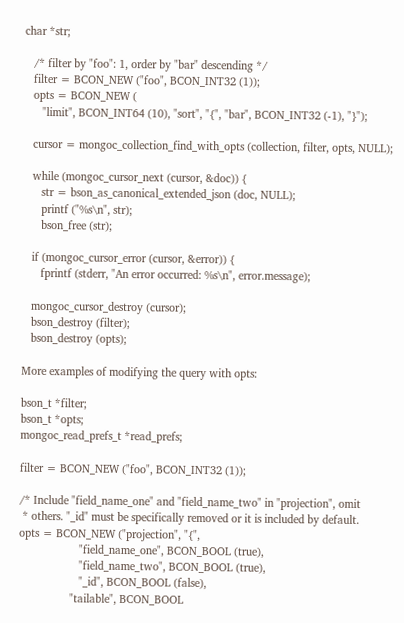char *str;

   /* filter by "foo": 1, order by "bar" descending */
   filter = BCON_NEW ("foo", BCON_INT32 (1));
   opts = BCON_NEW (
      "limit", BCON_INT64 (10), "sort", "{", "bar", BCON_INT32 (-1), "}");

   cursor = mongoc_collection_find_with_opts (collection, filter, opts, NULL);

   while (mongoc_cursor_next (cursor, &doc)) {
      str = bson_as_canonical_extended_json (doc, NULL);
      printf ("%s\n", str);
      bson_free (str);

   if (mongoc_cursor_error (cursor, &error)) {
      fprintf (stderr, "An error occurred: %s\n", error.message);

   mongoc_cursor_destroy (cursor);
   bson_destroy (filter);
   bson_destroy (opts);

More examples of modifying the query with opts:

bson_t *filter;
bson_t *opts;
mongoc_read_prefs_t *read_prefs;

filter = BCON_NEW ("foo", BCON_INT32 (1));

/* Include "field_name_one" and "field_name_two" in "projection", omit
 * others. "_id" must be specifically removed or it is included by default.
opts = BCON_NEW ("projection", "{",
                    "field_name_one", BCON_BOOL (true),
                    "field_name_two", BCON_BOOL (true),
                    "_id", BCON_BOOL (false),
                 "tailable", BCON_BOOL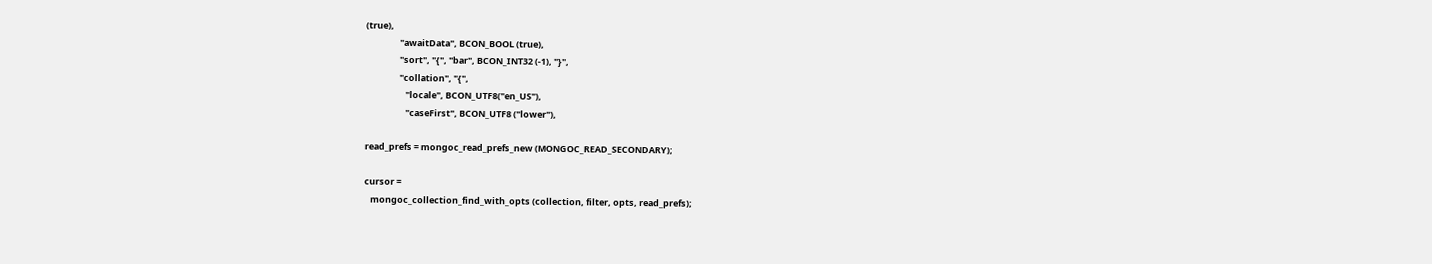(true),
                 "awaitData", BCON_BOOL (true),
                 "sort", "{", "bar", BCON_INT32 (-1), "}",
                 "collation", "{",
                    "locale", BCON_UTF8("en_US"),
                    "caseFirst", BCON_UTF8 ("lower"),

read_prefs = mongoc_read_prefs_new (MONGOC_READ_SECONDARY);

cursor =
   mongoc_collection_find_with_opts (collection, filter, opts, read_prefs);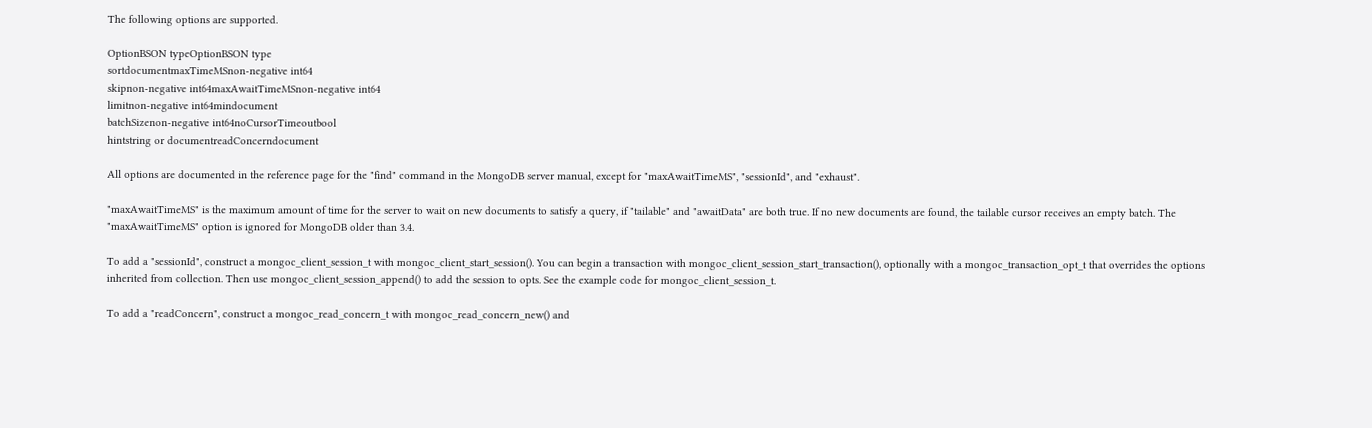The following options are supported.

OptionBSON typeOptionBSON type
sortdocumentmaxTimeMSnon-negative int64
skipnon-negative int64maxAwaitTimeMSnon-negative int64
limitnon-negative int64mindocument
batchSizenon-negative int64noCursorTimeoutbool
hintstring or documentreadConcerndocument

All options are documented in the reference page for the "find" command in the MongoDB server manual, except for "maxAwaitTimeMS", "sessionId", and "exhaust".

"maxAwaitTimeMS" is the maximum amount of time for the server to wait on new documents to satisfy a query, if "tailable" and "awaitData" are both true. If no new documents are found, the tailable cursor receives an empty batch. The "maxAwaitTimeMS" option is ignored for MongoDB older than 3.4.

To add a "sessionId", construct a mongoc_client_session_t with mongoc_client_start_session(). You can begin a transaction with mongoc_client_session_start_transaction(), optionally with a mongoc_transaction_opt_t that overrides the options inherited from collection. Then use mongoc_client_session_append() to add the session to opts. See the example code for mongoc_client_session_t.

To add a "readConcern", construct a mongoc_read_concern_t with mongoc_read_concern_new() and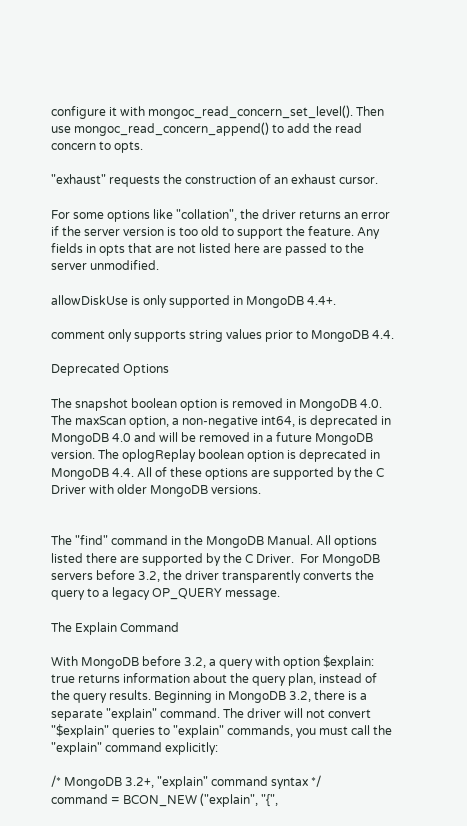configure it with mongoc_read_concern_set_level(). Then use mongoc_read_concern_append() to add the read concern to opts.

"exhaust" requests the construction of an exhaust cursor.

For some options like "collation", the driver returns an error if the server version is too old to support the feature. Any fields in opts that are not listed here are passed to the server unmodified.

allowDiskUse is only supported in MongoDB 4.4+.

comment only supports string values prior to MongoDB 4.4.

Deprecated Options

The snapshot boolean option is removed in MongoDB 4.0. The maxScan option, a non-negative int64, is deprecated in MongoDB 4.0 and will be removed in a future MongoDB version. The oplogReplay boolean option is deprecated in MongoDB 4.4. All of these options are supported by the C Driver with older MongoDB versions.


The "find" command in the MongoDB Manual. All options listed there are supported by the C Driver.  For MongoDB servers before 3.2, the driver transparently converts the query to a legacy OP_QUERY message.

The Explain Command

With MongoDB before 3.2, a query with option $explain: true returns information about the query plan, instead of the query results. Beginning in MongoDB 3.2, there is a separate "explain" command. The driver will not convert "$explain" queries to "explain" commands, you must call the "explain" command explicitly:

/* MongoDB 3.2+, "explain" command syntax */
command = BCON_NEW ("explain", "{",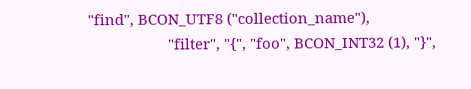"find", BCON_UTF8 ("collection_name"),
                    "filter", "{", "foo", BCON_INT32 (1), "}",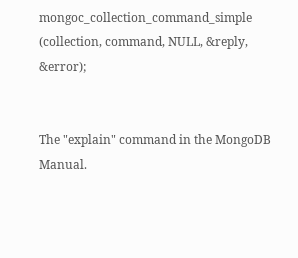mongoc_collection_command_simple (collection, command, NULL, &reply, &error);


The "explain" command in the MongoDB Manual.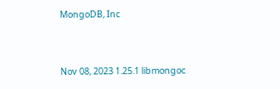MongoDB, Inc


Nov 08, 2023 1.25.1 libmongoc